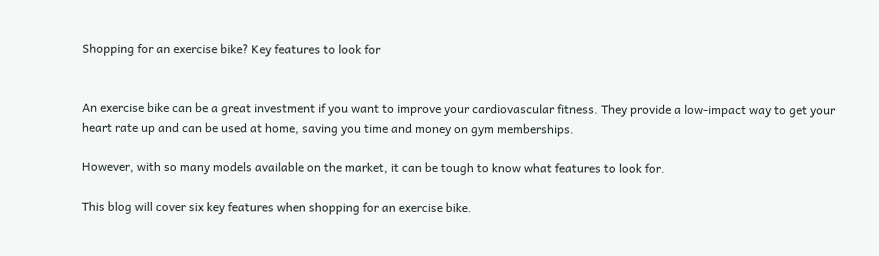Shopping for an exercise bike? Key features to look for


An exercise bike can be a great investment if you want to improve your cardiovascular fitness. They provide a low-impact way to get your heart rate up and can be used at home, saving you time and money on gym memberships.

However, with so many models available on the market, it can be tough to know what features to look for.

This blog will cover six key features when shopping for an exercise bike.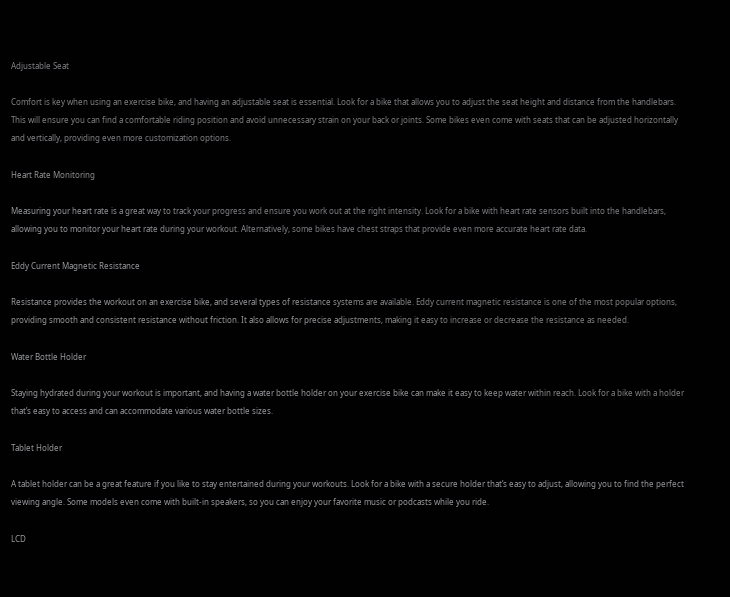Adjustable Seat

Comfort is key when using an exercise bike, and having an adjustable seat is essential. Look for a bike that allows you to adjust the seat height and distance from the handlebars. This will ensure you can find a comfortable riding position and avoid unnecessary strain on your back or joints. Some bikes even come with seats that can be adjusted horizontally and vertically, providing even more customization options.

Heart Rate Monitoring

Measuring your heart rate is a great way to track your progress and ensure you work out at the right intensity. Look for a bike with heart rate sensors built into the handlebars, allowing you to monitor your heart rate during your workout. Alternatively, some bikes have chest straps that provide even more accurate heart rate data.

Eddy Current Magnetic Resistance

Resistance provides the workout on an exercise bike, and several types of resistance systems are available. Eddy current magnetic resistance is one of the most popular options, providing smooth and consistent resistance without friction. It also allows for precise adjustments, making it easy to increase or decrease the resistance as needed.

Water Bottle Holder

Staying hydrated during your workout is important, and having a water bottle holder on your exercise bike can make it easy to keep water within reach. Look for a bike with a holder that’s easy to access and can accommodate various water bottle sizes.

Tablet Holder

A tablet holder can be a great feature if you like to stay entertained during your workouts. Look for a bike with a secure holder that’s easy to adjust, allowing you to find the perfect viewing angle. Some models even come with built-in speakers, so you can enjoy your favorite music or podcasts while you ride.

LCD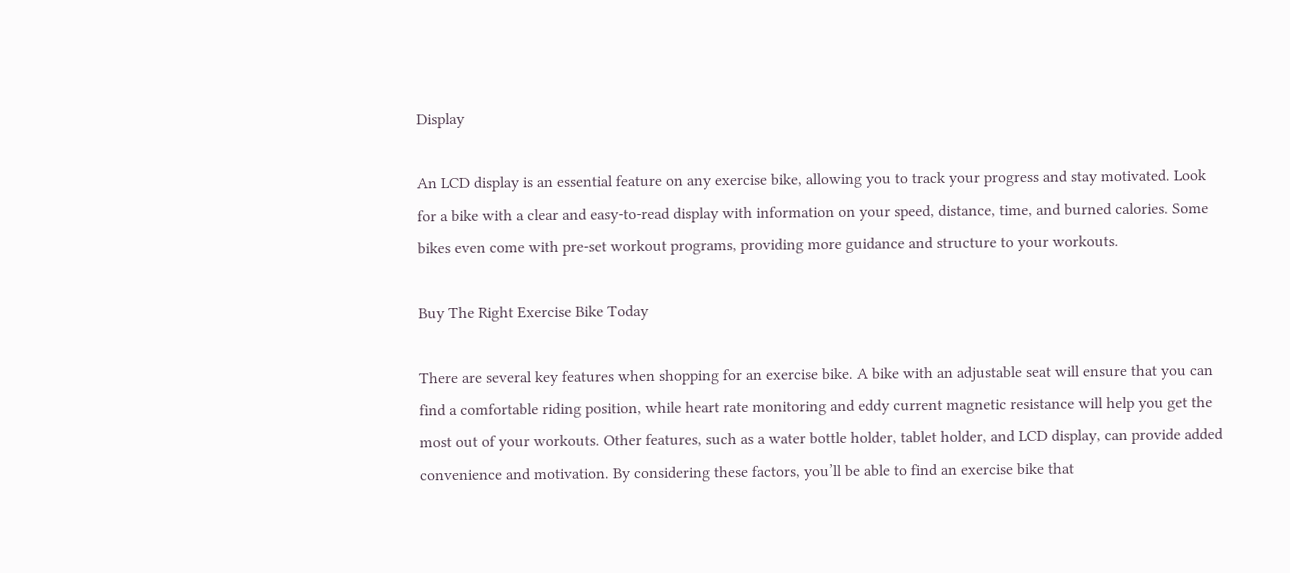Display

An LCD display is an essential feature on any exercise bike, allowing you to track your progress and stay motivated. Look for a bike with a clear and easy-to-read display with information on your speed, distance, time, and burned calories. Some bikes even come with pre-set workout programs, providing more guidance and structure to your workouts.

Buy The Right Exercise Bike Today

There are several key features when shopping for an exercise bike. A bike with an adjustable seat will ensure that you can find a comfortable riding position, while heart rate monitoring and eddy current magnetic resistance will help you get the most out of your workouts. Other features, such as a water bottle holder, tablet holder, and LCD display, can provide added convenience and motivation. By considering these factors, you’ll be able to find an exercise bike that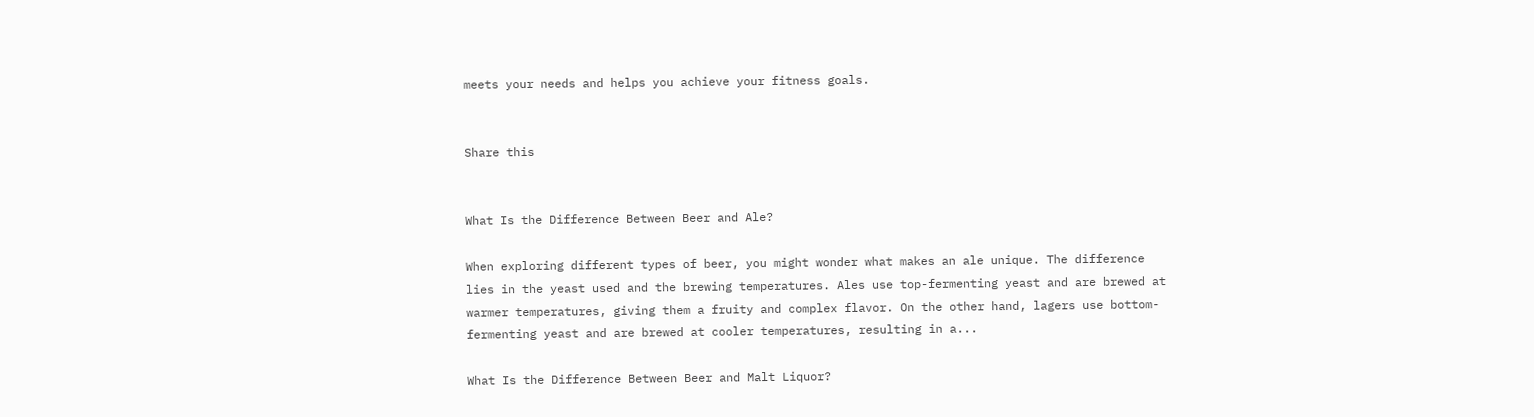meets your needs and helps you achieve your fitness goals.


Share this


What Is the Difference Between Beer and Ale?

When exploring different types of beer, you might wonder what makes an ale unique. The difference lies in the yeast used and the brewing temperatures. Ales use top-fermenting yeast and are brewed at warmer temperatures, giving them a fruity and complex flavor. On the other hand, lagers use bottom-fermenting yeast and are brewed at cooler temperatures, resulting in a...

What Is the Difference Between Beer and Malt Liquor?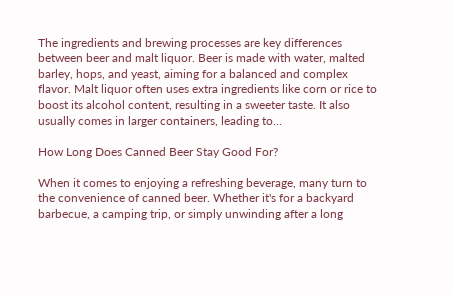The ingredients and brewing processes are key differences between beer and malt liquor. Beer is made with water, malted barley, hops, and yeast, aiming for a balanced and complex flavor. Malt liquor often uses extra ingredients like corn or rice to boost its alcohol content, resulting in a sweeter taste. It also usually comes in larger containers, leading to...

How Long Does Canned Beer Stay Good For?

When it comes to enjoying a refreshing beverage, many turn to the convenience of canned beer. Whether it's for a backyard barbecue, a camping trip, or simply unwinding after a long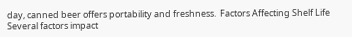day, canned beer offers portability and freshness.  Factors Affecting Shelf Life Several factors impact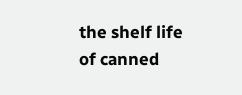the shelf life of canned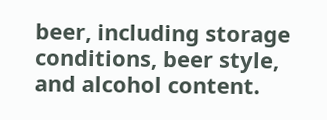beer, including storage conditions, beer style, and alcohol content.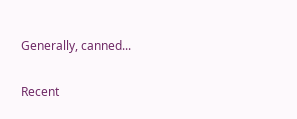Generally, canned...

Recent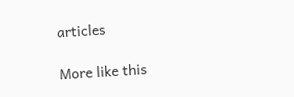articles

More like this